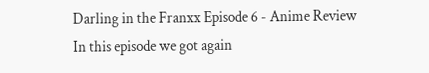Darling in the Franxx Episode 6 - Anime Review
In this episode we got again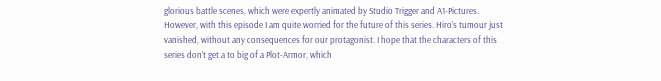glorious battle scenes, which were expertly animated by Studio Trigger and A1-Pictures. However, with this episode I am quite worried for the future of this series. Hiro’s tumour just vanished, without any consequences for our protagonist. I hope that the characters of this series don’t get a to big of a Plot-Armor, which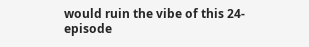would ruin the vibe of this 24-episode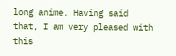long anime. Having said that, I am very pleased with this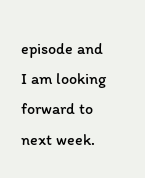episode and I am looking forward to next week.